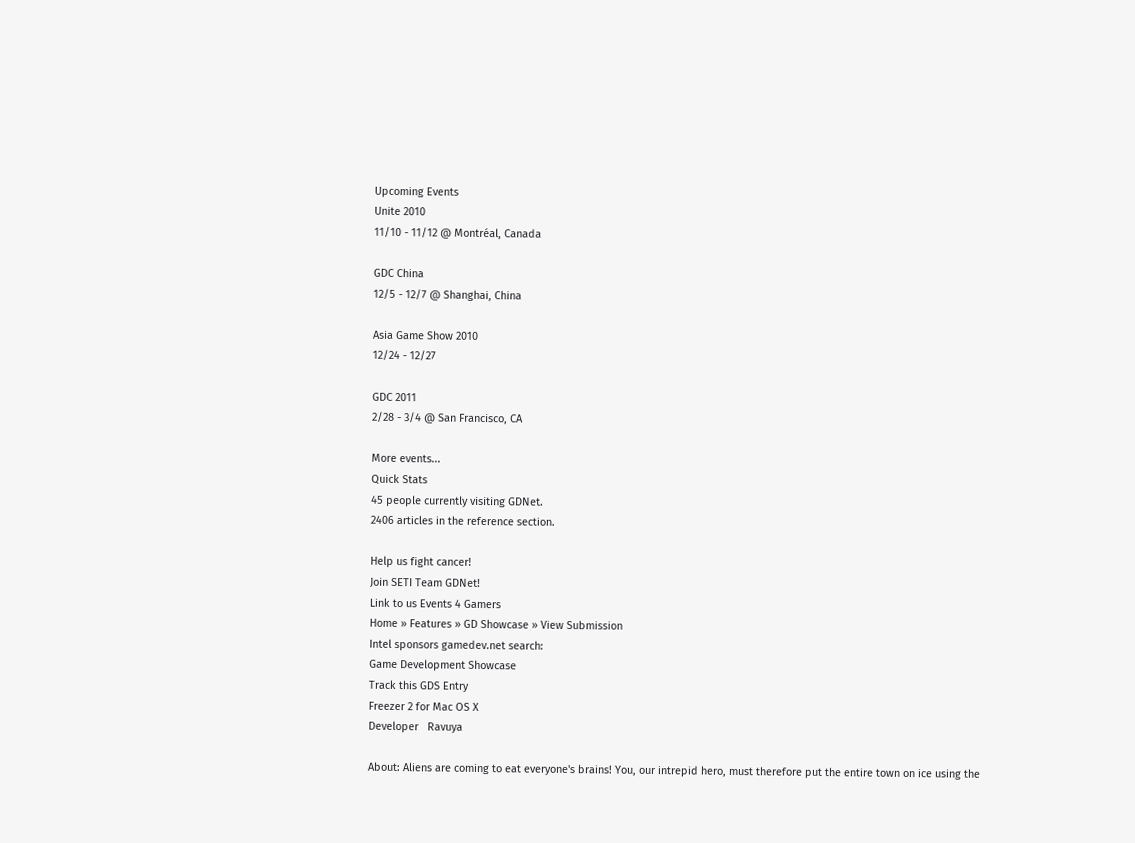Upcoming Events
Unite 2010
11/10 - 11/12 @ Montréal, Canada

GDC China
12/5 - 12/7 @ Shanghai, China

Asia Game Show 2010
12/24 - 12/27

GDC 2011
2/28 - 3/4 @ San Francisco, CA

More events...
Quick Stats
45 people currently visiting GDNet.
2406 articles in the reference section.

Help us fight cancer!
Join SETI Team GDNet!
Link to us Events 4 Gamers
Home » Features » GD Showcase » View Submission
Intel sponsors gamedev.net search:
Game Development Showcase
Track this GDS Entry
Freezer 2 for Mac OS X
Developer   Ravuya

About: Aliens are coming to eat everyone's brains! You, our intrepid hero, must therefore put the entire town on ice using the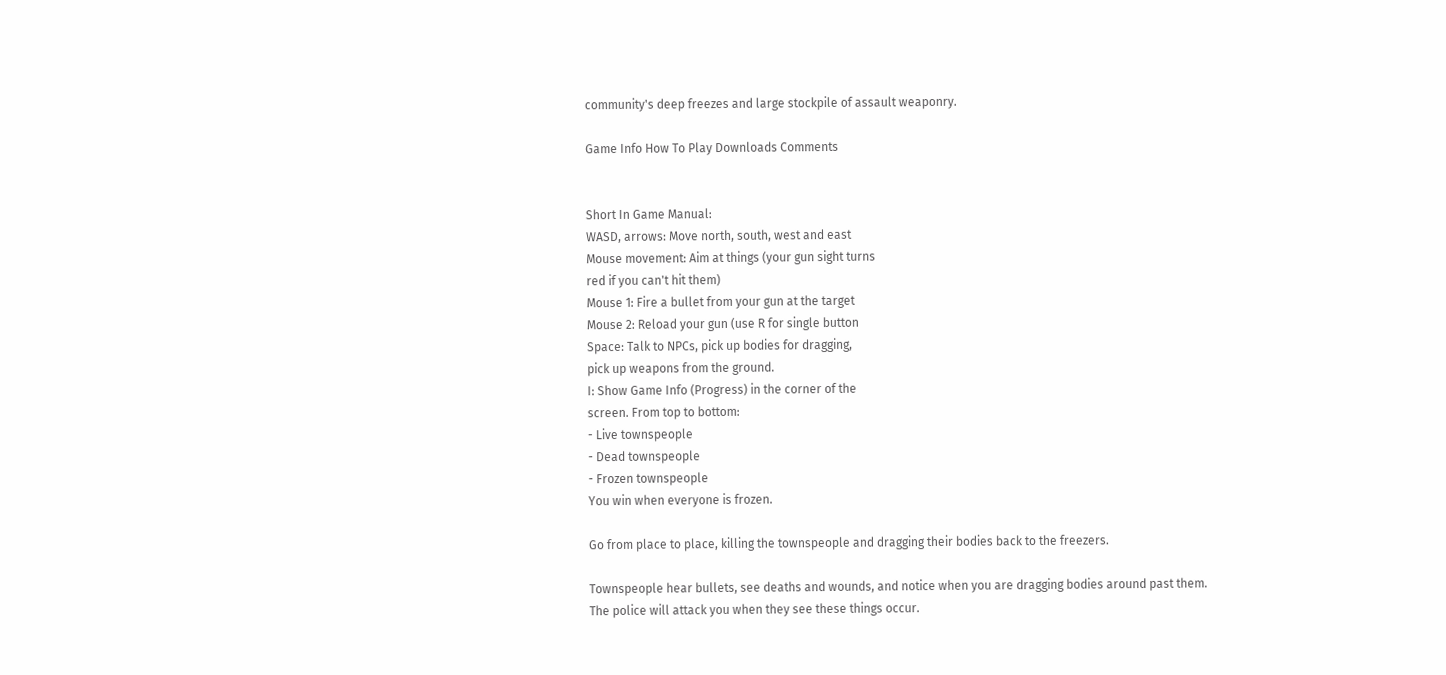community's deep freezes and large stockpile of assault weaponry.

Game Info How To Play Downloads Comments


Short In Game Manual:
WASD, arrows: Move north, south, west and east
Mouse movement: Aim at things (your gun sight turns
red if you can't hit them)
Mouse 1: Fire a bullet from your gun at the target
Mouse 2: Reload your gun (use R for single button
Space: Talk to NPCs, pick up bodies for dragging,
pick up weapons from the ground.
I: Show Game Info (Progress) in the corner of the
screen. From top to bottom:
- Live townspeople
- Dead townspeople
- Frozen townspeople
You win when everyone is frozen.

Go from place to place, killing the townspeople and dragging their bodies back to the freezers.

Townspeople hear bullets, see deaths and wounds, and notice when you are dragging bodies around past them. The police will attack you when they see these things occur.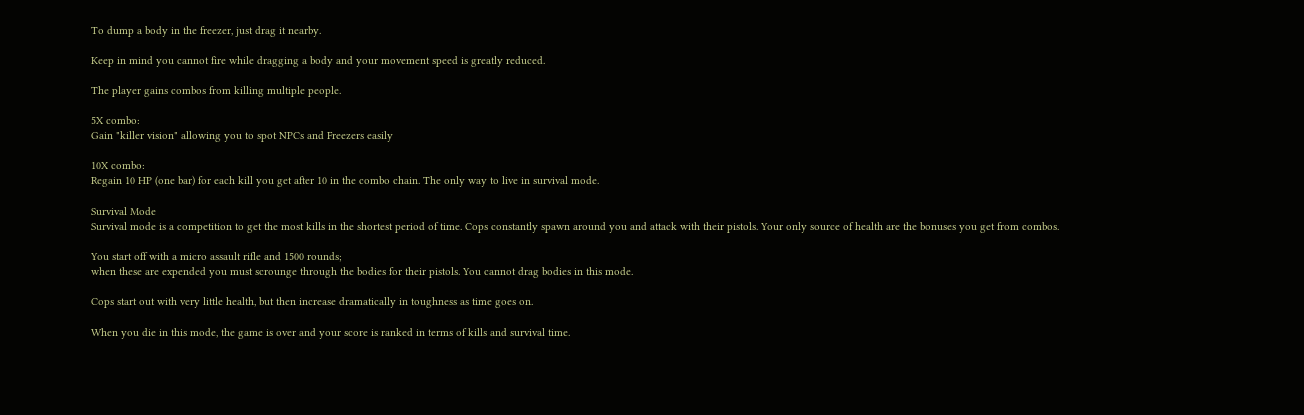To dump a body in the freezer, just drag it nearby.

Keep in mind you cannot fire while dragging a body and your movement speed is greatly reduced.

The player gains combos from killing multiple people.

5X combo:
Gain "killer vision" allowing you to spot NPCs and Freezers easily

10X combo:
Regain 10 HP (one bar) for each kill you get after 10 in the combo chain. The only way to live in survival mode.

Survival Mode
Survival mode is a competition to get the most kills in the shortest period of time. Cops constantly spawn around you and attack with their pistols. Your only source of health are the bonuses you get from combos.

You start off with a micro assault rifle and 1500 rounds;
when these are expended you must scrounge through the bodies for their pistols. You cannot drag bodies in this mode.

Cops start out with very little health, but then increase dramatically in toughness as time goes on.

When you die in this mode, the game is over and your score is ranked in terms of kills and survival time.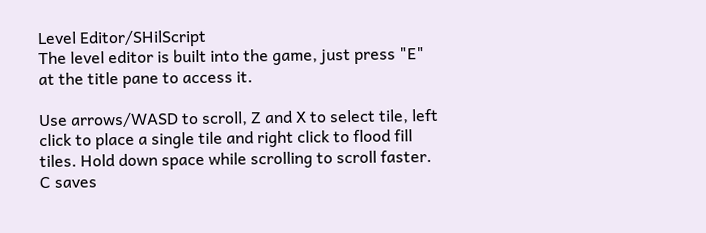Level Editor/SHilScript
The level editor is built into the game, just press "E" at the title pane to access it.

Use arrows/WASD to scroll, Z and X to select tile, left click to place a single tile and right click to flood fill tiles. Hold down space while scrolling to scroll faster. C saves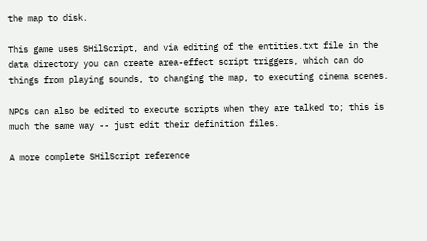the map to disk.

This game uses SHilScript, and via editing of the entities.txt file in the data directory you can create area-effect script triggers, which can do things from playing sounds, to changing the map, to executing cinema scenes.

NPCs can also be edited to execute scripts when they are talked to; this is much the same way -- just edit their definition files.

A more complete SHilScript reference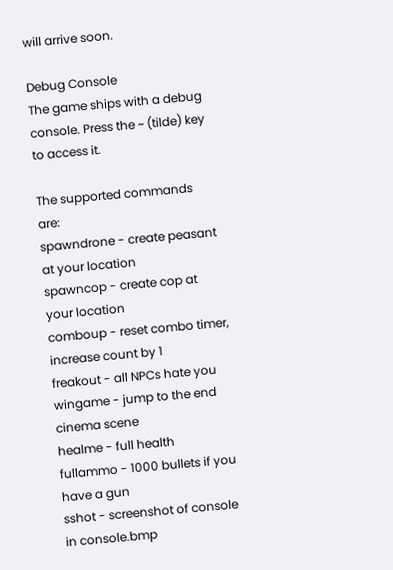will arrive soon.

Debug Console
The game ships with a debug console. Press the ~ (tilde) key to access it.

The supported commands are:
spawndrone - create peasant at your location
spawncop - create cop at your location
comboup - reset combo timer, increase count by 1
freakout - all NPCs hate you
wingame - jump to the end cinema scene
healme - full health
fullammo - 1000 bullets if you have a gun
sshot - screenshot of console in console.bmp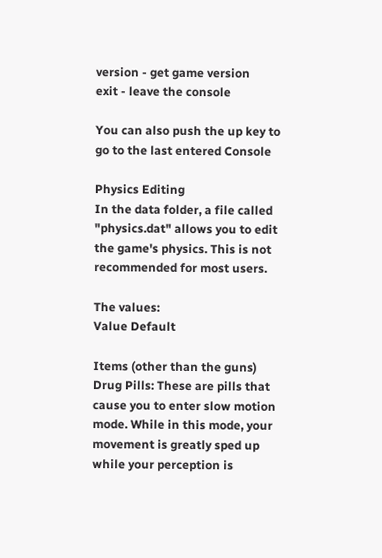version - get game version
exit - leave the console

You can also push the up key to go to the last entered Console

Physics Editing
In the data folder, a file called "physics.dat" allows you to edit
the game's physics. This is not recommended for most users.

The values:
Value Default

Items (other than the guns)
Drug Pills: These are pills that cause you to enter slow motion mode. While in this mode, your movement is greatly sped up while your perception is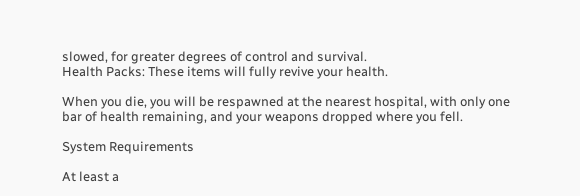slowed, for greater degrees of control and survival.
Health Packs: These items will fully revive your health.

When you die, you will be respawned at the nearest hospital, with only one bar of health remaining, and your weapons dropped where you fell.

System Requirements

At least a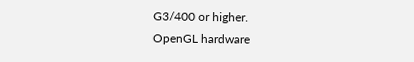G3/400 or higher.
OpenGL hardware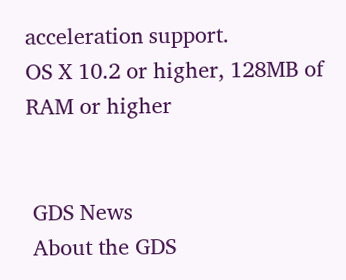acceleration support.
OS X 10.2 or higher, 128MB of RAM or higher


 GDS News
 About the GDS